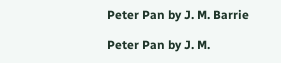Peter Pan by J. M. Barrie

Peter Pan by J. M.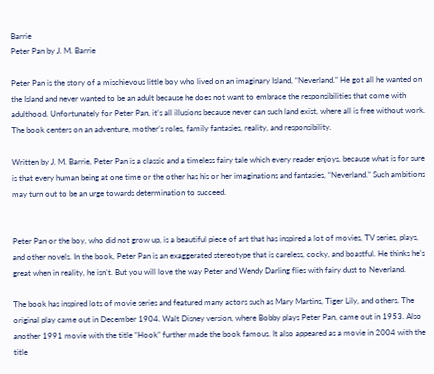Barrie
Peter Pan by J. M. Barrie

Peter Pan is the story of a mischievous little boy who lived on an imaginary Island, “Neverland.” He got all he wanted on the Island and never wanted to be an adult because he does not want to embrace the responsibilities that come with adulthood. Unfortunately for Peter Pan, it’s all illusions because never can such land exist, where all is free without work. The book centers on an adventure, mother’s roles, family fantasies, reality, and responsibility.

Written by J. M. Barrie, Peter Pan is a classic and a timeless fairy tale which every reader enjoys, because what is for sure is that every human being at one time or the other has his or her imaginations and fantasies, “Neverland.” Such ambitions may turn out to be an urge towards determination to succeed.


Peter Pan or the boy, who did not grow up, is a beautiful piece of art that has inspired a lot of movies, TV series, plays, and other novels. In the book, Peter Pan is an exaggerated stereotype that is careless, cocky, and boastful. He thinks he’s great when in reality, he isn’t. But you will love the way Peter and Wendy Darling flies with fairy dust to Neverland.

The book has inspired lots of movie series and featured many actors such as Mary Martins, Tiger Lily, and others. The original play came out in December 1904. Walt Disney version, where Bobby plays Peter Pan, came out in 1953. Also another 1991 movie with the title “Hook” further made the book famous. It also appeared as a movie in 2004 with the title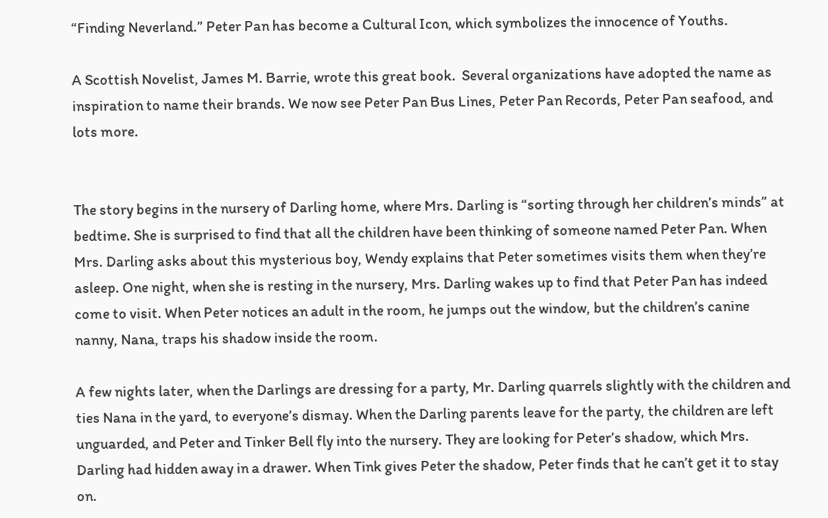“Finding Neverland.” Peter Pan has become a Cultural Icon, which symbolizes the innocence of Youths.

A Scottish Novelist, James M. Barrie, wrote this great book.  Several organizations have adopted the name as inspiration to name their brands. We now see Peter Pan Bus Lines, Peter Pan Records, Peter Pan seafood, and lots more.


The story begins in the nursery of Darling home, where Mrs. Darling is “sorting through her children’s minds” at bedtime. She is surprised to find that all the children have been thinking of someone named Peter Pan. When Mrs. Darling asks about this mysterious boy, Wendy explains that Peter sometimes visits them when they’re asleep. One night, when she is resting in the nursery, Mrs. Darling wakes up to find that Peter Pan has indeed come to visit. When Peter notices an adult in the room, he jumps out the window, but the children’s canine nanny, Nana, traps his shadow inside the room.

A few nights later, when the Darlings are dressing for a party, Mr. Darling quarrels slightly with the children and ties Nana in the yard, to everyone’s dismay. When the Darling parents leave for the party, the children are left unguarded, and Peter and Tinker Bell fly into the nursery. They are looking for Peter’s shadow, which Mrs. Darling had hidden away in a drawer. When Tink gives Peter the shadow, Peter finds that he can’t get it to stay on.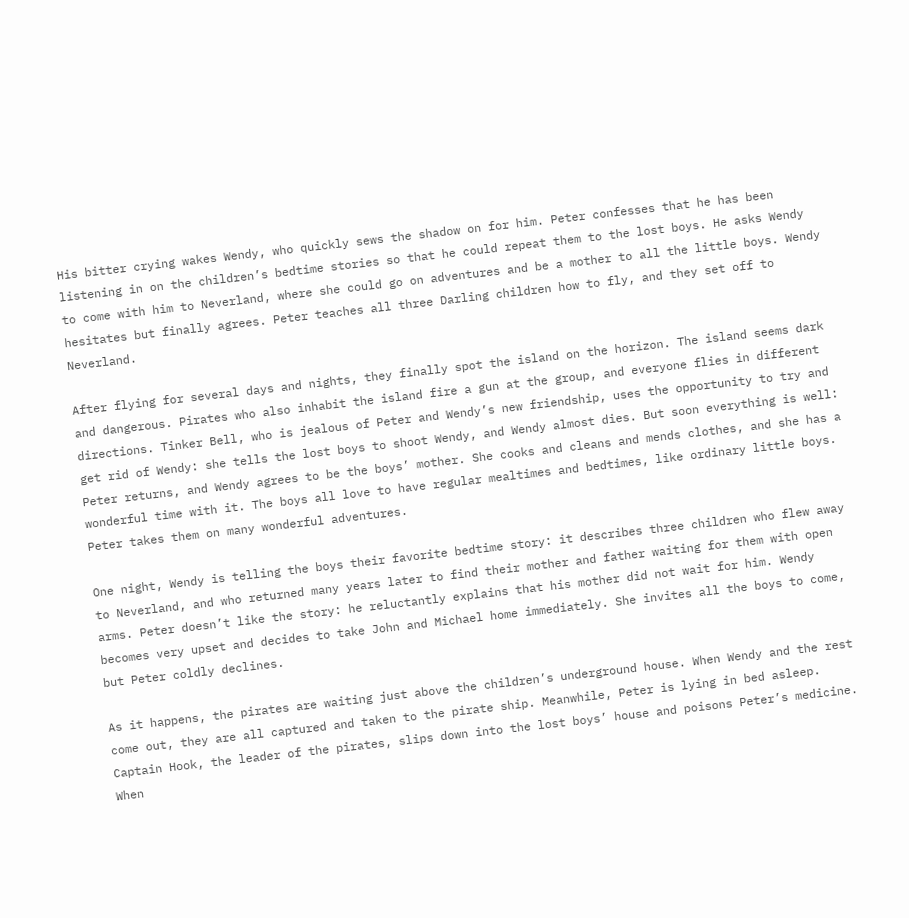His bitter crying wakes Wendy, who quickly sews the shadow on for him. Peter confesses that he has been listening in on the children’s bedtime stories so that he could repeat them to the lost boys. He asks Wendy to come with him to Neverland, where she could go on adventures and be a mother to all the little boys. Wendy hesitates but finally agrees. Peter teaches all three Darling children how to fly, and they set off to Neverland.

After flying for several days and nights, they finally spot the island on the horizon. The island seems dark and dangerous. Pirates who also inhabit the island fire a gun at the group, and everyone flies in different directions. Tinker Bell, who is jealous of Peter and Wendy’s new friendship, uses the opportunity to try and get rid of Wendy: she tells the lost boys to shoot Wendy, and Wendy almost dies. But soon everything is well: Peter returns, and Wendy agrees to be the boys’ mother. She cooks and cleans and mends clothes, and she has a wonderful time with it. The boys all love to have regular mealtimes and bedtimes, like ordinary little boys. Peter takes them on many wonderful adventures.

One night, Wendy is telling the boys their favorite bedtime story: it describes three children who flew away to Neverland, and who returned many years later to find their mother and father waiting for them with open arms. Peter doesn’t like the story: he reluctantly explains that his mother did not wait for him. Wendy becomes very upset and decides to take John and Michael home immediately. She invites all the boys to come, but Peter coldly declines.

As it happens, the pirates are waiting just above the children’s underground house. When Wendy and the rest come out, they are all captured and taken to the pirate ship. Meanwhile, Peter is lying in bed asleep. Captain Hook, the leader of the pirates, slips down into the lost boys’ house and poisons Peter’s medicine. When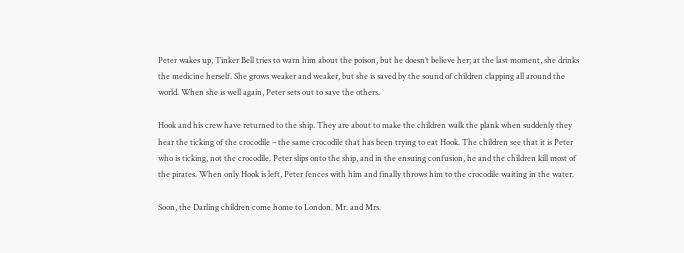Peter wakes up, Tinker Bell tries to warn him about the poison, but he doesn’t believe her; at the last moment, she drinks the medicine herself. She grows weaker and weaker, but she is saved by the sound of children clapping all around the world. When she is well again, Peter sets out to save the others.

Hook and his crew have returned to the ship. They are about to make the children walk the plank when suddenly they hear the ticking of the crocodile – the same crocodile that has been trying to eat Hook. The children see that it is Peter who is ticking, not the crocodile. Peter slips onto the ship, and in the ensuing confusion, he and the children kill most of the pirates. When only Hook is left, Peter fences with him and finally throws him to the crocodile waiting in the water.

Soon, the Darling children come home to London. Mr. and Mrs.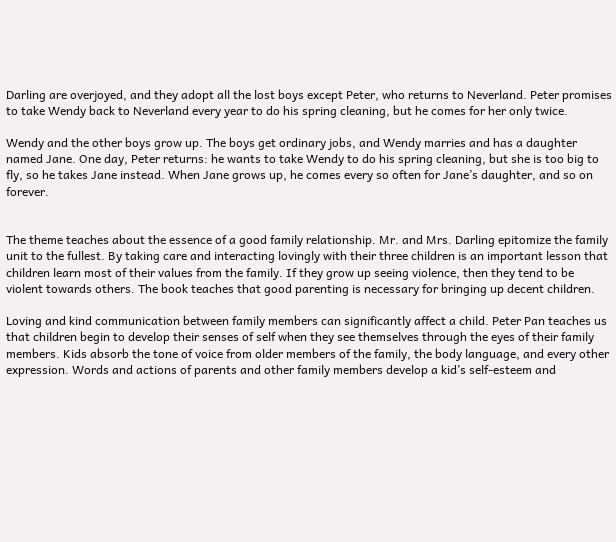Darling are overjoyed, and they adopt all the lost boys except Peter, who returns to Neverland. Peter promises to take Wendy back to Neverland every year to do his spring cleaning, but he comes for her only twice.

Wendy and the other boys grow up. The boys get ordinary jobs, and Wendy marries and has a daughter named Jane. One day, Peter returns: he wants to take Wendy to do his spring cleaning, but she is too big to fly, so he takes Jane instead. When Jane grows up, he comes every so often for Jane’s daughter, and so on forever.


The theme teaches about the essence of a good family relationship. Mr. and Mrs. Darling epitomize the family unit to the fullest. By taking care and interacting lovingly with their three children is an important lesson that children learn most of their values from the family. If they grow up seeing violence, then they tend to be violent towards others. The book teaches that good parenting is necessary for bringing up decent children.

Loving and kind communication between family members can significantly affect a child. Peter Pan teaches us that children begin to develop their senses of self when they see themselves through the eyes of their family members. Kids absorb the tone of voice from older members of the family, the body language, and every other expression. Words and actions of parents and other family members develop a kid’s self-esteem and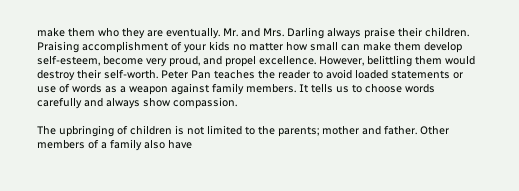make them who they are eventually. Mr. and Mrs. Darling always praise their children. Praising accomplishment of your kids no matter how small can make them develop self-esteem, become very proud, and propel excellence. However, belittling them would destroy their self-worth. Peter Pan teaches the reader to avoid loaded statements or use of words as a weapon against family members. It tells us to choose words carefully and always show compassion.

The upbringing of children is not limited to the parents; mother and father. Other members of a family also have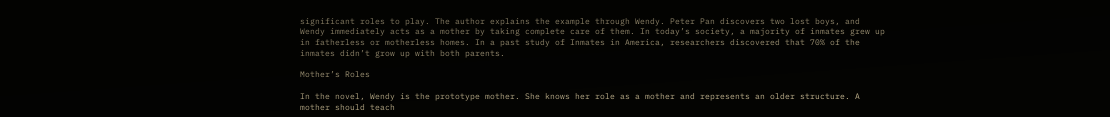significant roles to play. The author explains the example through Wendy. Peter Pan discovers two lost boys, and Wendy immediately acts as a mother by taking complete care of them. In today’s society, a majority of inmates grew up in fatherless or motherless homes. In a past study of Inmates in America, researchers discovered that 70% of the inmates didn’t grow up with both parents.

Mother’s Roles

In the novel, Wendy is the prototype mother. She knows her role as a mother and represents an older structure. A mother should teach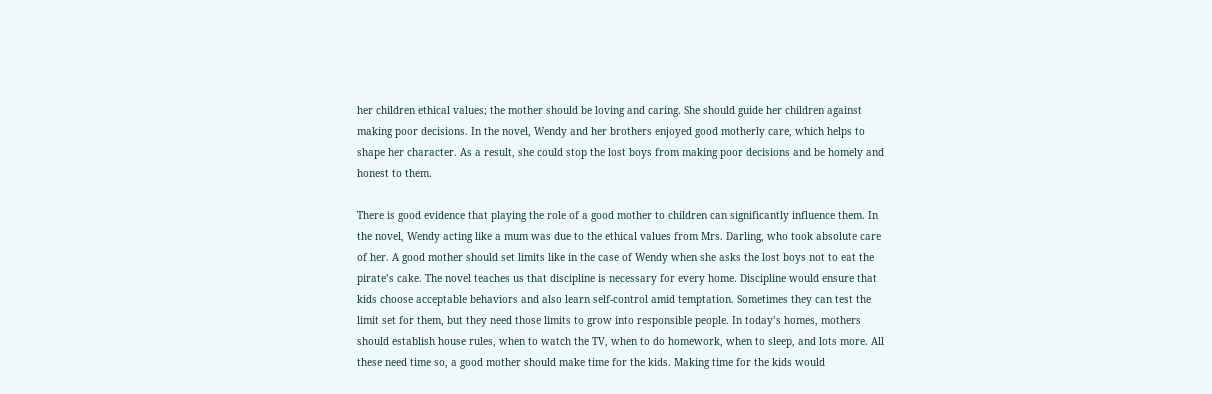her children ethical values; the mother should be loving and caring. She should guide her children against making poor decisions. In the novel, Wendy and her brothers enjoyed good motherly care, which helps to shape her character. As a result, she could stop the lost boys from making poor decisions and be homely and honest to them.

There is good evidence that playing the role of a good mother to children can significantly influence them. In the novel, Wendy acting like a mum was due to the ethical values from Mrs. Darling, who took absolute care of her. A good mother should set limits like in the case of Wendy when she asks the lost boys not to eat the pirate’s cake. The novel teaches us that discipline is necessary for every home. Discipline would ensure that kids choose acceptable behaviors and also learn self-control amid temptation. Sometimes they can test the limit set for them, but they need those limits to grow into responsible people. In today’s homes, mothers should establish house rules, when to watch the TV, when to do homework, when to sleep, and lots more. All these need time so, a good mother should make time for the kids. Making time for the kids would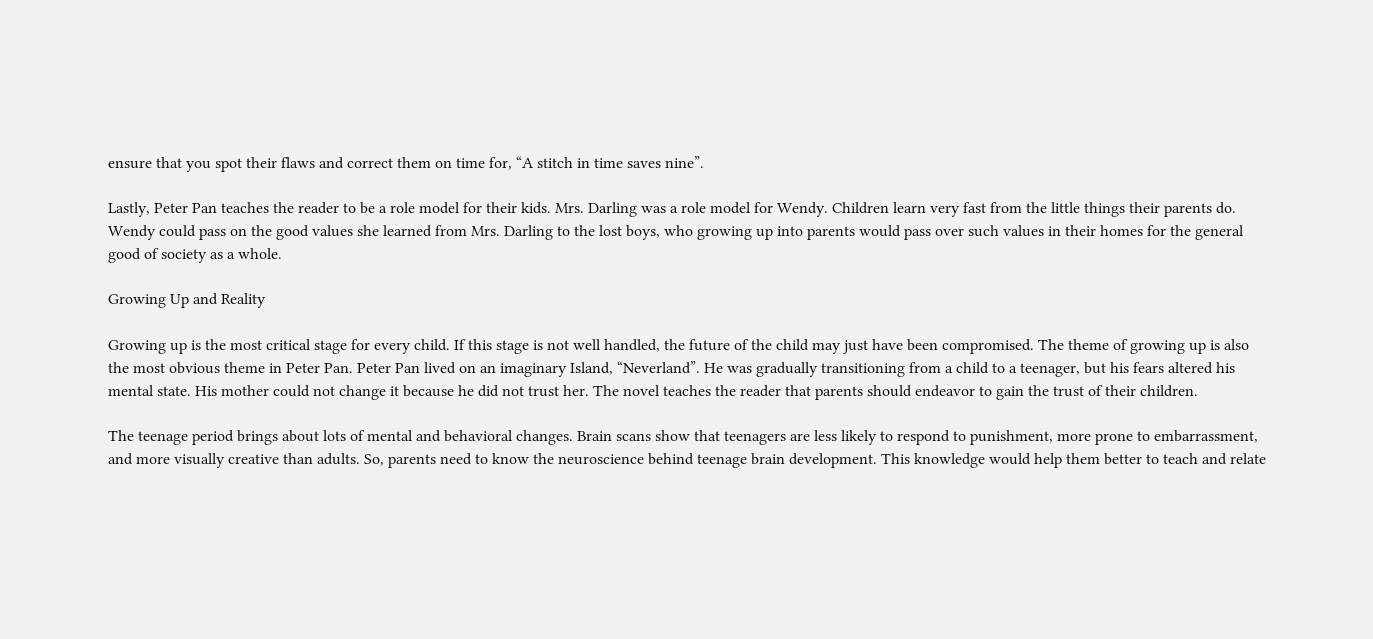ensure that you spot their flaws and correct them on time for, “A stitch in time saves nine”.

Lastly, Peter Pan teaches the reader to be a role model for their kids. Mrs. Darling was a role model for Wendy. Children learn very fast from the little things their parents do. Wendy could pass on the good values she learned from Mrs. Darling to the lost boys, who growing up into parents would pass over such values in their homes for the general good of society as a whole.

Growing Up and Reality

Growing up is the most critical stage for every child. If this stage is not well handled, the future of the child may just have been compromised. The theme of growing up is also the most obvious theme in Peter Pan. Peter Pan lived on an imaginary Island, “Neverland”. He was gradually transitioning from a child to a teenager, but his fears altered his mental state. His mother could not change it because he did not trust her. The novel teaches the reader that parents should endeavor to gain the trust of their children.

The teenage period brings about lots of mental and behavioral changes. Brain scans show that teenagers are less likely to respond to punishment, more prone to embarrassment, and more visually creative than adults. So, parents need to know the neuroscience behind teenage brain development. This knowledge would help them better to teach and relate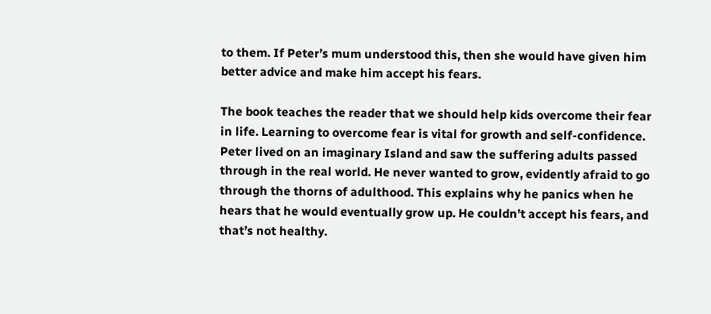to them. If Peter’s mum understood this, then she would have given him better advice and make him accept his fears.

The book teaches the reader that we should help kids overcome their fear in life. Learning to overcome fear is vital for growth and self-confidence. Peter lived on an imaginary Island and saw the suffering adults passed through in the real world. He never wanted to grow, evidently afraid to go through the thorns of adulthood. This explains why he panics when he hears that he would eventually grow up. He couldn’t accept his fears, and that’s not healthy.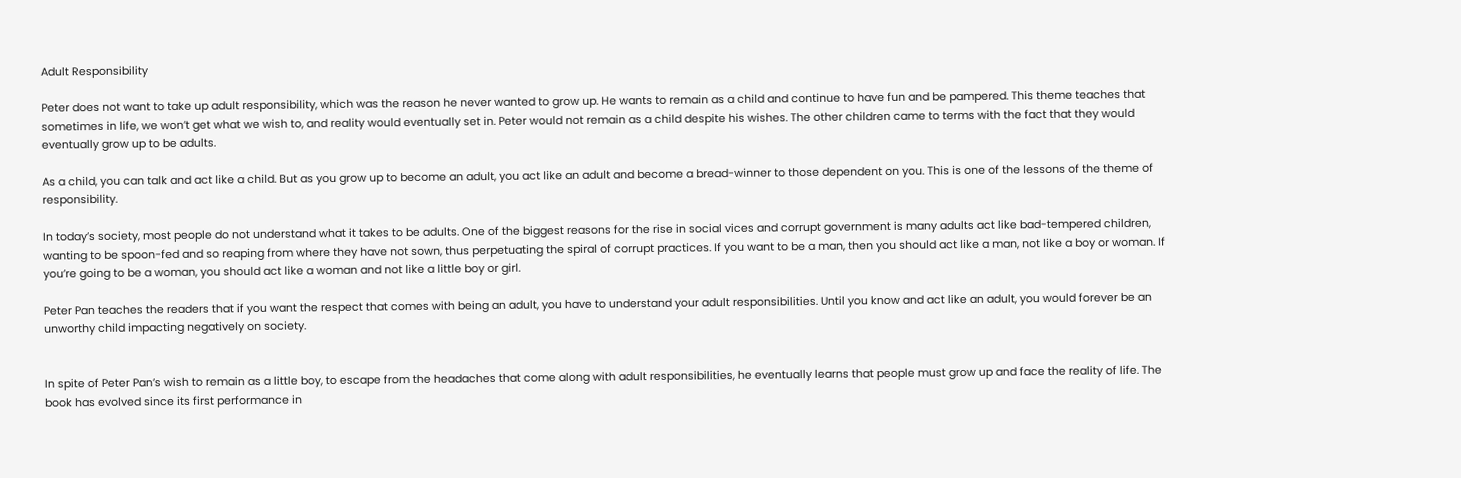Adult Responsibility

Peter does not want to take up adult responsibility, which was the reason he never wanted to grow up. He wants to remain as a child and continue to have fun and be pampered. This theme teaches that sometimes in life, we won’t get what we wish to, and reality would eventually set in. Peter would not remain as a child despite his wishes. The other children came to terms with the fact that they would eventually grow up to be adults.

As a child, you can talk and act like a child. But as you grow up to become an adult, you act like an adult and become a bread-winner to those dependent on you. This is one of the lessons of the theme of responsibility.

In today’s society, most people do not understand what it takes to be adults. One of the biggest reasons for the rise in social vices and corrupt government is many adults act like bad-tempered children, wanting to be spoon-fed and so reaping from where they have not sown, thus perpetuating the spiral of corrupt practices. If you want to be a man, then you should act like a man, not like a boy or woman. If you’re going to be a woman, you should act like a woman and not like a little boy or girl.

Peter Pan teaches the readers that if you want the respect that comes with being an adult, you have to understand your adult responsibilities. Until you know and act like an adult, you would forever be an unworthy child impacting negatively on society.


In spite of Peter Pan’s wish to remain as a little boy, to escape from the headaches that come along with adult responsibilities, he eventually learns that people must grow up and face the reality of life. The book has evolved since its first performance in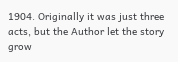1904. Originally it was just three acts, but the Author let the story grow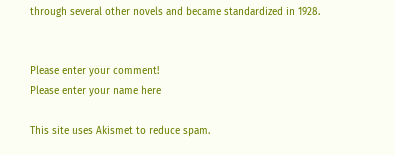through several other novels and became standardized in 1928.


Please enter your comment!
Please enter your name here

This site uses Akismet to reduce spam.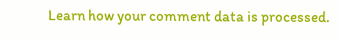Learn how your comment data is processed.